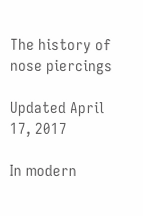The history of nose piercings

Updated April 17, 2017

In modern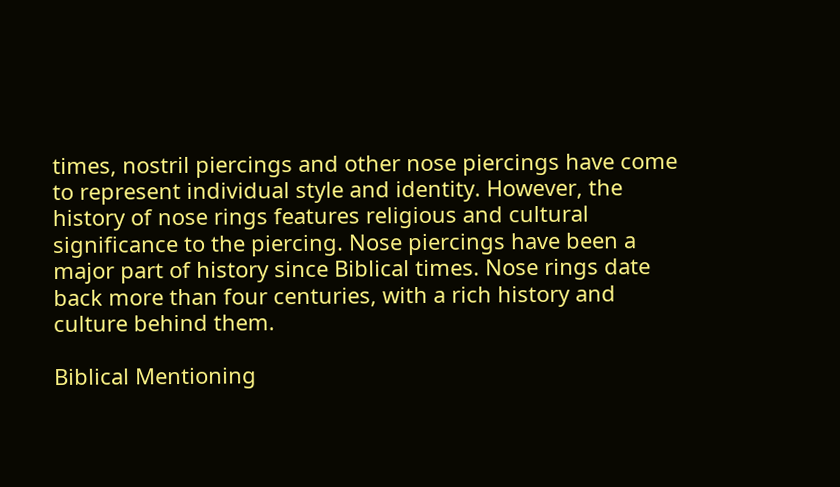times, nostril piercings and other nose piercings have come to represent individual style and identity. However, the history of nose rings features religious and cultural significance to the piercing. Nose piercings have been a major part of history since Biblical times. Nose rings date back more than four centuries, with a rich history and culture behind them.

Biblical Mentioning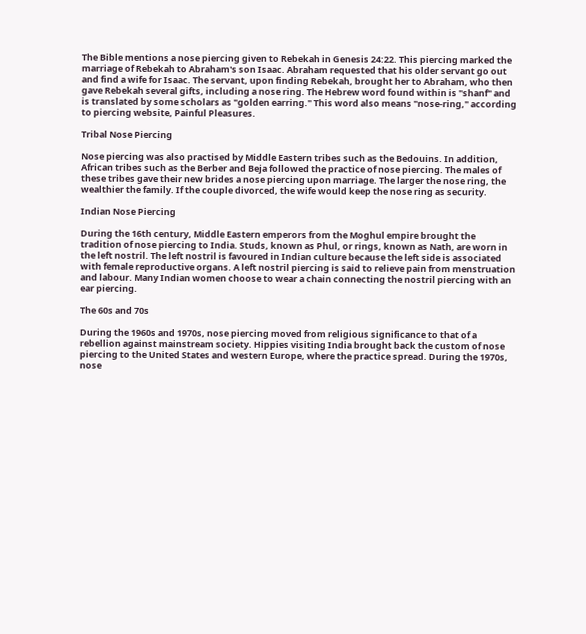The Bible mentions a nose piercing given to Rebekah in Genesis 24:22. This piercing marked the marriage of Rebekah to Abraham's son Isaac. Abraham requested that his older servant go out and find a wife for Isaac. The servant, upon finding Rebekah, brought her to Abraham, who then gave Rebekah several gifts, including a nose ring. The Hebrew word found within is "shanf" and is translated by some scholars as "golden earring." This word also means "nose-ring," according to piercing website, Painful Pleasures.

Tribal Nose Piercing

Nose piercing was also practised by Middle Eastern tribes such as the Bedouins. In addition, African tribes such as the Berber and Beja followed the practice of nose piercing. The males of these tribes gave their new brides a nose piercing upon marriage. The larger the nose ring, the wealthier the family. If the couple divorced, the wife would keep the nose ring as security.

Indian Nose Piercing

During the 16th century, Middle Eastern emperors from the Moghul empire brought the tradition of nose piercing to India. Studs, known as Phul, or rings, known as Nath, are worn in the left nostril. The left nostril is favoured in Indian culture because the left side is associated with female reproductive organs. A left nostril piercing is said to relieve pain from menstruation and labour. Many Indian women choose to wear a chain connecting the nostril piercing with an ear piercing.

The 60s and 70s

During the 1960s and 1970s, nose piercing moved from religious significance to that of a rebellion against mainstream society. Hippies visiting India brought back the custom of nose piercing to the United States and western Europe, where the practice spread. During the 1970s, nose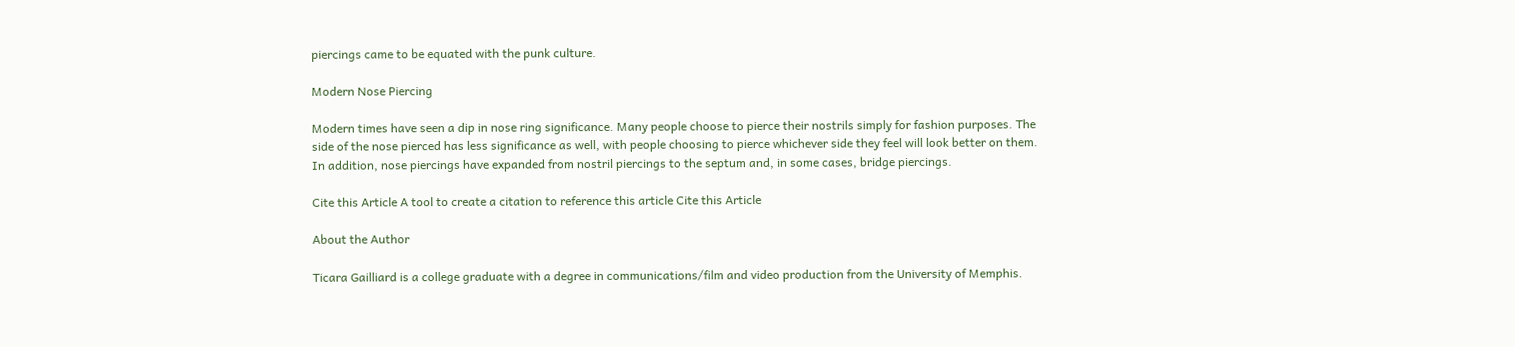piercings came to be equated with the punk culture.

Modern Nose Piercing

Modern times have seen a dip in nose ring significance. Many people choose to pierce their nostrils simply for fashion purposes. The side of the nose pierced has less significance as well, with people choosing to pierce whichever side they feel will look better on them. In addition, nose piercings have expanded from nostril piercings to the septum and, in some cases, bridge piercings.

Cite this Article A tool to create a citation to reference this article Cite this Article

About the Author

Ticara Gailliard is a college graduate with a degree in communications/film and video production from the University of Memphis.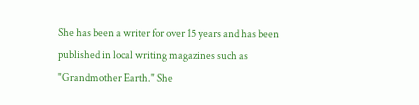She has been a writer for over 15 years and has been published in local writing magazines such as "Grandmother Earth." She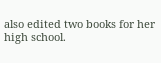also edited two books for her high school.